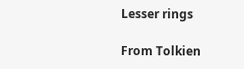Lesser rings

From Tolkien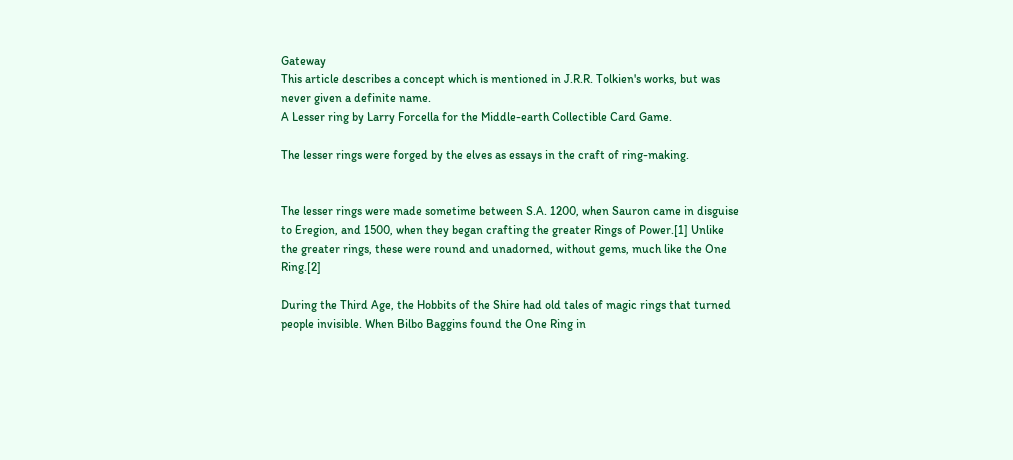Gateway
This article describes a concept which is mentioned in J.R.R. Tolkien's works, but was never given a definite name.
A Lesser ring by Larry Forcella for the Middle-earth Collectible Card Game.

The lesser rings were forged by the elves as essays in the craft of ring-making.


The lesser rings were made sometime between S.A. 1200, when Sauron came in disguise to Eregion, and 1500, when they began crafting the greater Rings of Power.[1] Unlike the greater rings, these were round and unadorned, without gems, much like the One Ring.[2]

During the Third Age, the Hobbits of the Shire had old tales of magic rings that turned people invisible. When Bilbo Baggins found the One Ring in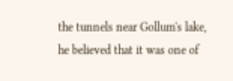the tunnels near Gollum's lake, he believed that it was one of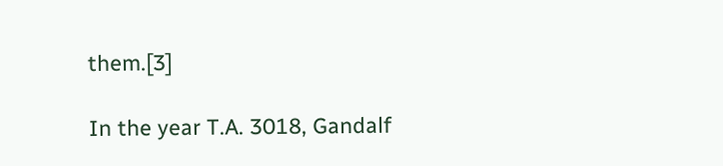them.[3]

In the year T.A. 3018, Gandalf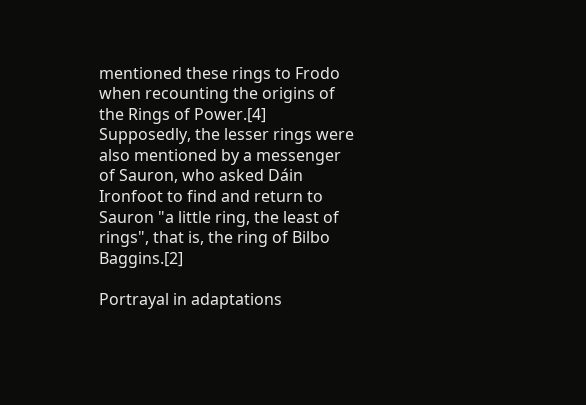mentioned these rings to Frodo when recounting the origins of the Rings of Power.[4] Supposedly, the lesser rings were also mentioned by a messenger of Sauron, who asked Dáin Ironfoot to find and return to Sauron "a little ring, the least of rings", that is, the ring of Bilbo Baggins.[2]

Portrayal in adaptations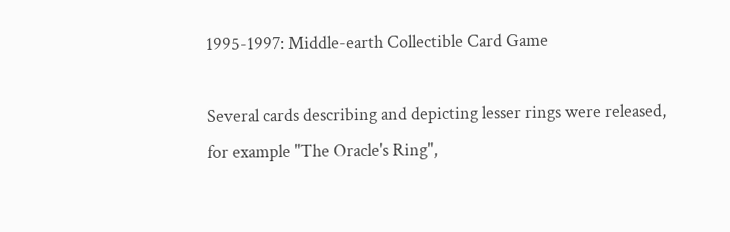1995-1997: Middle-earth Collectible Card Game

Several cards describing and depicting lesser rings were released, for example "The Oracle's Ring",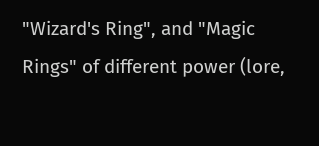"Wizard's Ring", and "Magic Rings" of different power (lore,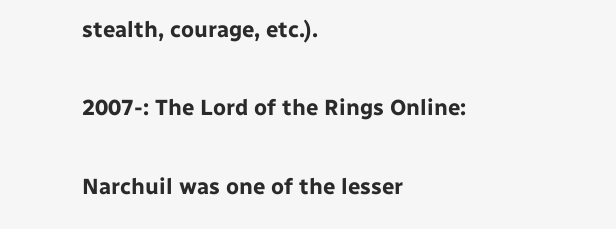stealth, courage, etc.).

2007-: The Lord of the Rings Online:

Narchuil was one of the lesser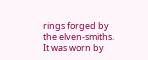rings forged by the elven-smiths. It was worn by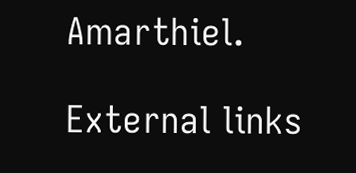Amarthiel.

External links